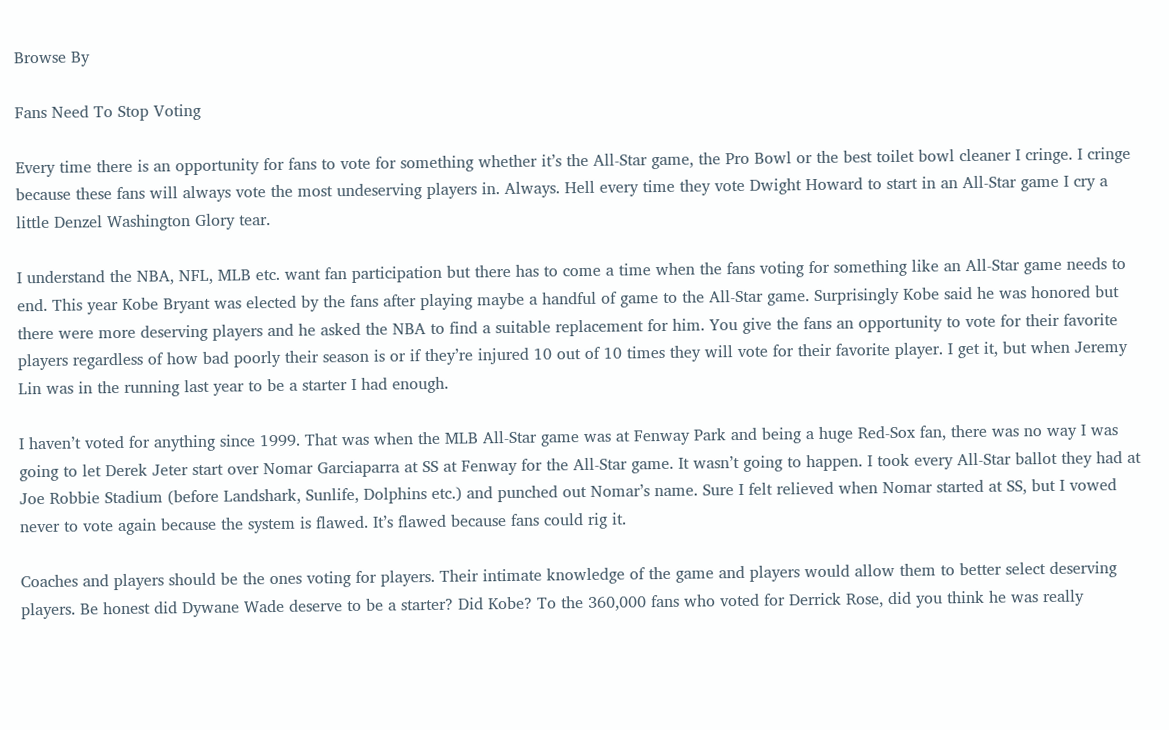Browse By

Fans Need To Stop Voting

Every time there is an opportunity for fans to vote for something whether it’s the All-Star game, the Pro Bowl or the best toilet bowl cleaner I cringe. I cringe because these fans will always vote the most undeserving players in. Always. Hell every time they vote Dwight Howard to start in an All-Star game I cry a little Denzel Washington Glory tear.

I understand the NBA, NFL, MLB etc. want fan participation but there has to come a time when the fans voting for something like an All-Star game needs to end. This year Kobe Bryant was elected by the fans after playing maybe a handful of game to the All-Star game. Surprisingly Kobe said he was honored but there were more deserving players and he asked the NBA to find a suitable replacement for him. You give the fans an opportunity to vote for their favorite players regardless of how bad poorly their season is or if they’re injured 10 out of 10 times they will vote for their favorite player. I get it, but when Jeremy Lin was in the running last year to be a starter I had enough.

I haven’t voted for anything since 1999. That was when the MLB All-Star game was at Fenway Park and being a huge Red-Sox fan, there was no way I was going to let Derek Jeter start over Nomar Garciaparra at SS at Fenway for the All-Star game. It wasn’t going to happen. I took every All-Star ballot they had at Joe Robbie Stadium (before Landshark, Sunlife, Dolphins etc.) and punched out Nomar’s name. Sure I felt relieved when Nomar started at SS, but I vowed never to vote again because the system is flawed. It’s flawed because fans could rig it.

Coaches and players should be the ones voting for players. Their intimate knowledge of the game and players would allow them to better select deserving players. Be honest did Dywane Wade deserve to be a starter? Did Kobe? To the 360,000 fans who voted for Derrick Rose, did you think he was really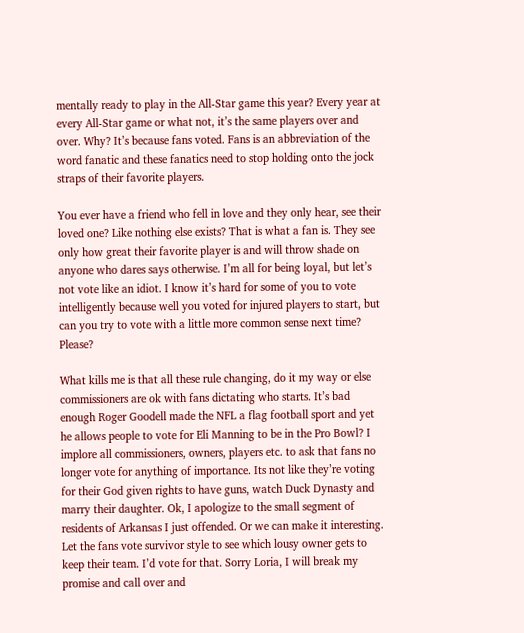mentally ready to play in the All-Star game this year? Every year at every All-Star game or what not, it’s the same players over and over. Why? It’s because fans voted. Fans is an abbreviation of the word fanatic and these fanatics need to stop holding onto the jock straps of their favorite players.

You ever have a friend who fell in love and they only hear, see their loved one? Like nothing else exists? That is what a fan is. They see only how great their favorite player is and will throw shade on anyone who dares says otherwise. I’m all for being loyal, but let’s not vote like an idiot. I know it’s hard for some of you to vote intelligently because well you voted for injured players to start, but can you try to vote with a little more common sense next time? Please?

What kills me is that all these rule changing, do it my way or else commissioners are ok with fans dictating who starts. It’s bad enough Roger Goodell made the NFL a flag football sport and yet he allows people to vote for Eli Manning to be in the Pro Bowl? I implore all commissioners, owners, players etc. to ask that fans no longer vote for anything of importance. Its not like they’re voting for their God given rights to have guns, watch Duck Dynasty and marry their daughter. Ok, I apologize to the small segment of residents of Arkansas I just offended. Or we can make it interesting. Let the fans vote survivor style to see which lousy owner gets to keep their team. I’d vote for that. Sorry Loria, I will break my promise and call over and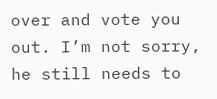over and vote you out. I’m not sorry, he still needs to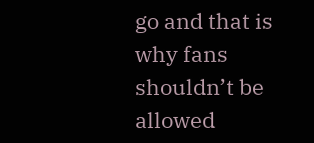go and that is why fans shouldn’t be allowed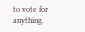to vote for anything.